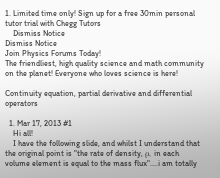1. Limited time only! Sign up for a free 30min personal tutor trial with Chegg Tutors
    Dismiss Notice
Dismiss Notice
Join Physics Forums Today!
The friendliest, high quality science and math community on the planet! Everyone who loves science is here!

Continuity equation, partial derivative and differential operators

  1. Mar 17, 2013 #1
    Hi all!
    I have the following slide, and whilst I understand that the original point is "the rate of density, ρ, in each volume element is equal to the mass flux"....i am totally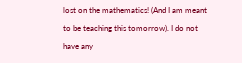lost on the mathematics! (And I am meant to be teaching this tomorrow). I do not have any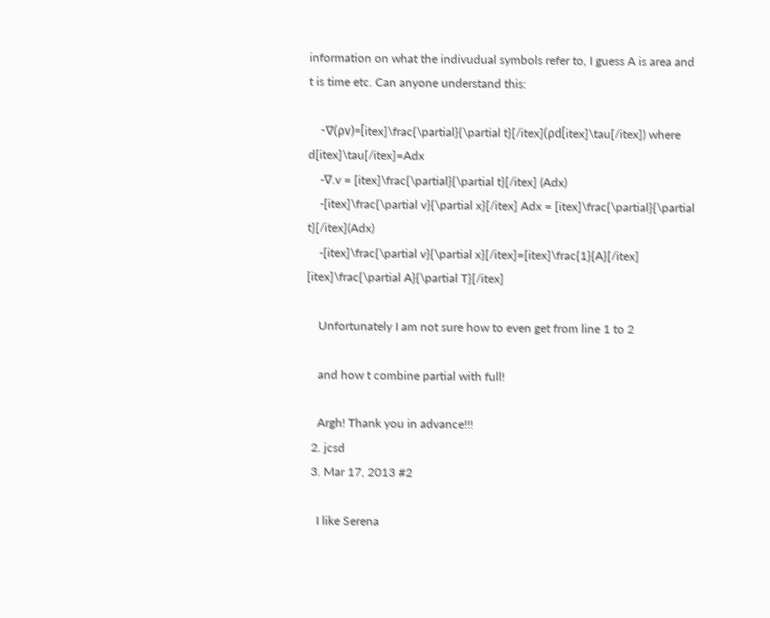information on what the indivudual symbols refer to, I guess A is area and t is time etc. Can anyone understand this:

    -∇(ρv)=[itex]\frac{\partial}{\partial t}[/itex](ρd[itex]\tau[/itex]) where d[itex]\tau[/itex]=Adx
    -∇.v = [itex]\frac{\partial}{\partial t}[/itex] (Adx)
    -[itex]\frac{\partial v}{\partial x}[/itex] Adx = [itex]\frac{\partial}{\partial t}[/itex](Adx)
    -[itex]\frac{\partial v}{\partial x}[/itex]=[itex]\frac{1}{A}[/itex] [itex]\frac{\partial A}{\partial T}[/itex]

    Unfortunately I am not sure how to even get from line 1 to 2

    and how t combine partial with full!

    Argh! Thank you in advance!!!
  2. jcsd
  3. Mar 17, 2013 #2

    I like Serena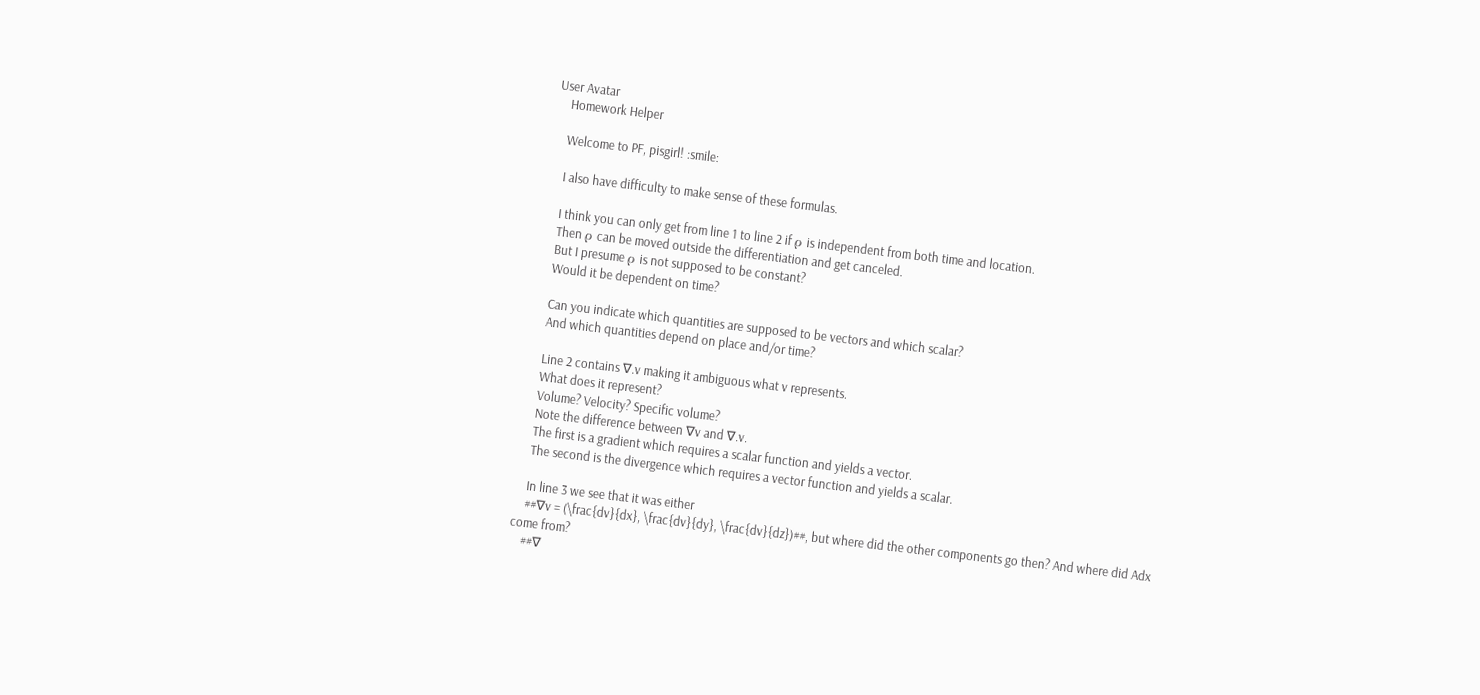User Avatar
    Homework Helper

    Welcome to PF, pisgirl! :smile:

    I also have difficulty to make sense of these formulas.

    I think you can only get from line 1 to line 2 if ρ is independent from both time and location.
    Then ρ can be moved outside the differentiation and get canceled.
    But I presume ρ is not supposed to be constant?
    Would it be dependent on time?

    Can you indicate which quantities are supposed to be vectors and which scalar?
    And which quantities depend on place and/or time?

    Line 2 contains ∇.v making it ambiguous what v represents.
    What does it represent?
    Volume? Velocity? Specific volume?
    Note the difference between ∇v and ∇.v.
    The first is a gradient which requires a scalar function and yields a vector.
    The second is the divergence which requires a vector function and yields a scalar.

    In line 3 we see that it was either
    ##∇v = (\frac{dv}{dx}, \frac{dv}{dy}, \frac{dv}{dz})##, but where did the other components go then? And where did Adx come from?
    ##∇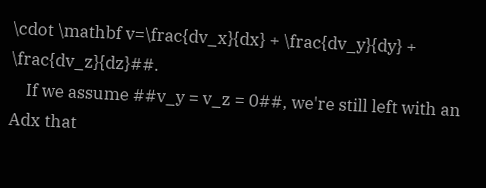\cdot \mathbf v=\frac{dv_x}{dx} + \frac{dv_y}{dy} + \frac{dv_z}{dz}##.
    If we assume ##v_y = v_z = 0##, we're still left with an Adx that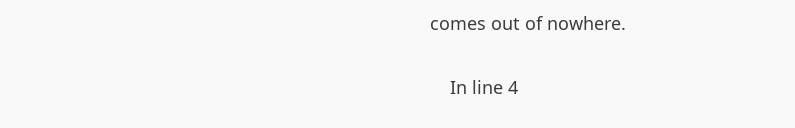comes out of nowhere.

    In line 4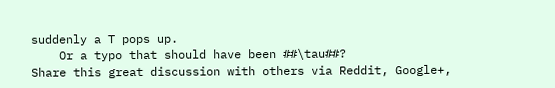suddenly a T pops up.
    Or a typo that should have been ##\tau##?
Share this great discussion with others via Reddit, Google+,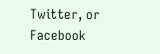Twitter, or Facebook